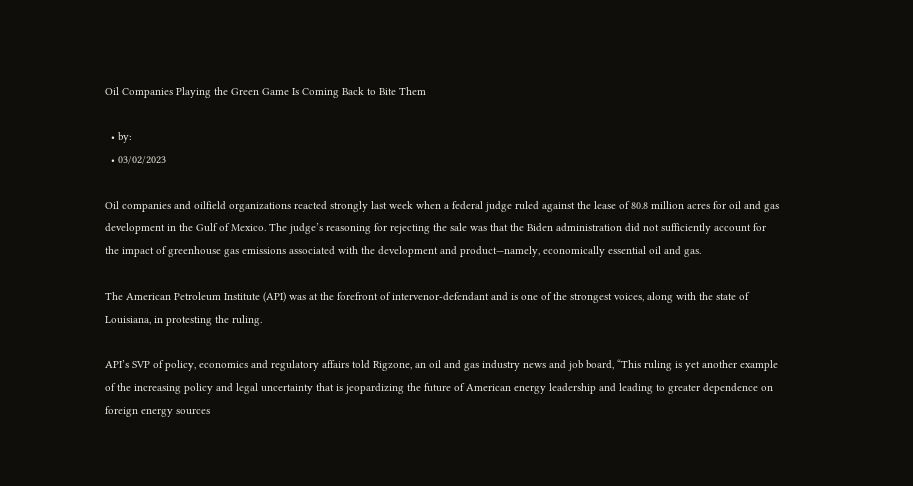Oil Companies Playing the Green Game Is Coming Back to Bite Them

  • by:
  • 03/02/2023

Oil companies and oilfield organizations reacted strongly last week when a federal judge ruled against the lease of 80.8 million acres for oil and gas development in the Gulf of Mexico. The judge’s reasoning for rejecting the sale was that the Biden administration did not sufficiently account for the impact of greenhouse gas emissions associated with the development and product—namely, economically essential oil and gas.

The American Petroleum Institute (API) was at the forefront of intervenor-defendant and is one of the strongest voices, along with the state of Louisiana, in protesting the ruling.

API’s SVP of policy, economics and regulatory affairs told Rigzone, an oil and gas industry news and job board, “This ruling is yet another example of the increasing policy and legal uncertainty that is jeopardizing the future of American energy leadership and leading to greater dependence on foreign energy sources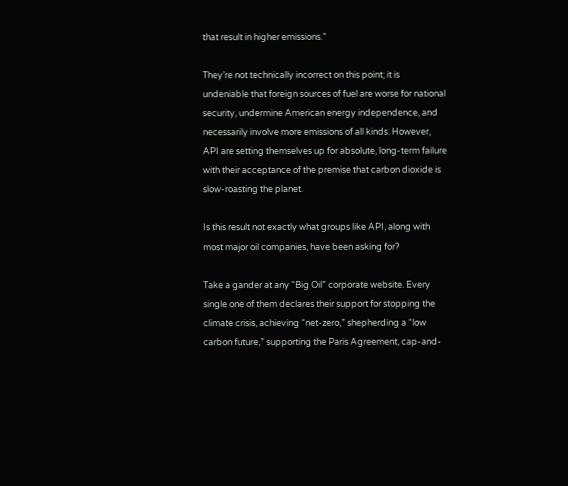that result in higher emissions.”

They’re not technically incorrect on this point; it is undeniable that foreign sources of fuel are worse for national security, undermine American energy independence, and necessarily involve more emissions of all kinds. However, API are setting themselves up for absolute, long-term failure with their acceptance of the premise that carbon dioxide is slow-roasting the planet.

Is this result not exactly what groups like API, along with most major oil companies, have been asking for?

Take a gander at any “Big Oil” corporate website. Every single one of them declares their support for stopping the climate crisis, achieving “net-zero,” shepherding a “low carbon future,” supporting the Paris Agreement, cap-and-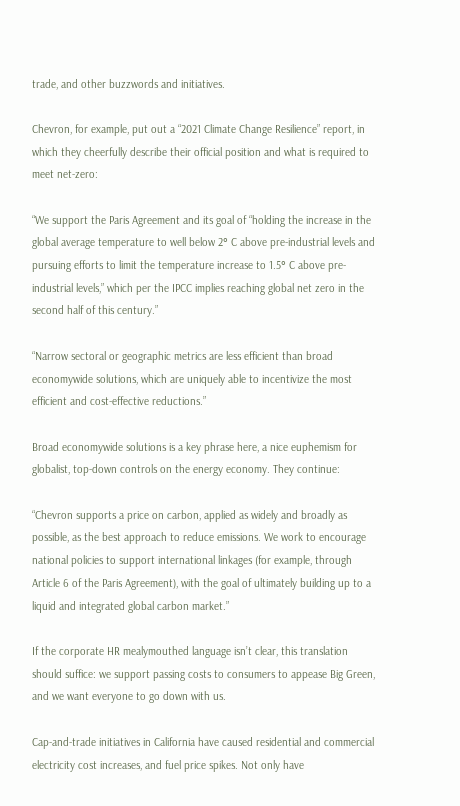trade, and other buzzwords and initiatives.

Chevron, for example, put out a “2021 Climate Change Resilience” report, in which they cheerfully describe their official position and what is required to meet net-zero:

“We support the Paris Agreement and its goal of “holding the increase in the global average temperature to well below 2° C above pre-industrial levels and pursuing efforts to limit the temperature increase to 1.5° C above pre-industrial levels,” which per the IPCC implies reaching global net zero in the second half of this century.”

“Narrow sectoral or geographic metrics are less efficient than broad economywide solutions, which are uniquely able to incentivize the most efficient and cost-effective reductions.”

Broad economywide solutions is a key phrase here, a nice euphemism for globalist, top-down controls on the energy economy. They continue:

“Chevron supports a price on carbon, applied as widely and broadly as possible, as the best approach to reduce emissions. We work to encourage national policies to support international linkages (for example, through Article 6 of the Paris Agreement), with the goal of ultimately building up to a liquid and integrated global carbon market.”

If the corporate HR mealymouthed language isn’t clear, this translation should suffice: we support passing costs to consumers to appease Big Green, and we want everyone to go down with us.

Cap-and-trade initiatives in California have caused residential and commercial electricity cost increases, and fuel price spikes. Not only have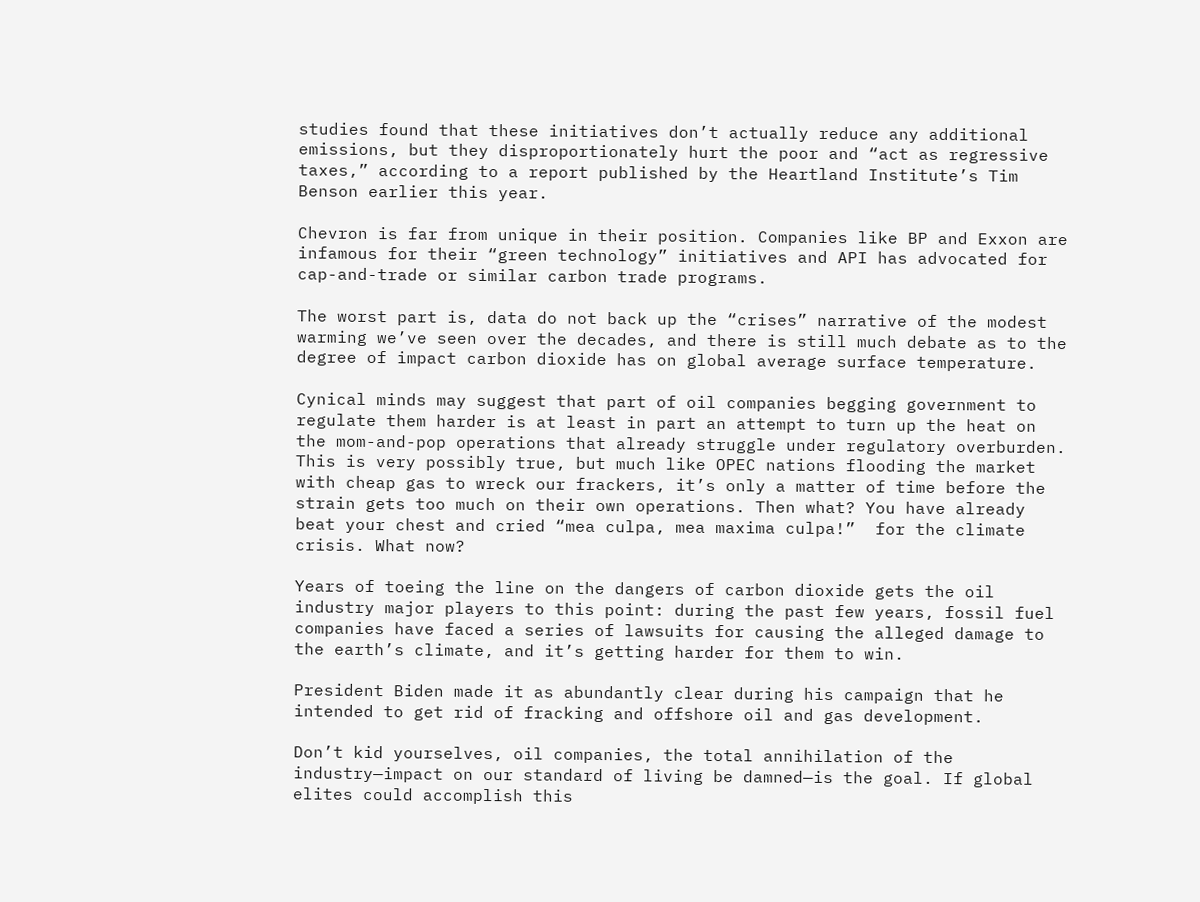studies found that these initiatives don’t actually reduce any additional emissions, but they disproportionately hurt the poor and “act as regressive taxes,” according to a report published by the Heartland Institute’s Tim Benson earlier this year.

Chevron is far from unique in their position. Companies like BP and Exxon are infamous for their “green technology” initiatives and API has advocated for cap-and-trade or similar carbon trade programs.

The worst part is, data do not back up the “crises” narrative of the modest warming we’ve seen over the decades, and there is still much debate as to the degree of impact carbon dioxide has on global average surface temperature.

Cynical minds may suggest that part of oil companies begging government to regulate them harder is at least in part an attempt to turn up the heat on the mom-and-pop operations that already struggle under regulatory overburden. This is very possibly true, but much like OPEC nations flooding the market with cheap gas to wreck our frackers, it’s only a matter of time before the strain gets too much on their own operations. Then what? You have already beat your chest and cried “mea culpa, mea maxima culpa!”  for the climate crisis. What now?

Years of toeing the line on the dangers of carbon dioxide gets the oil industry major players to this point: during the past few years, fossil fuel companies have faced a series of lawsuits for causing the alleged damage to the earth’s climate, and it’s getting harder for them to win.

President Biden made it as abundantly clear during his campaign that he intended to get rid of fracking and offshore oil and gas development.

Don’t kid yourselves, oil companies, the total annihilation of the industry—impact on our standard of living be damned—is the goal. If global elites could accomplish this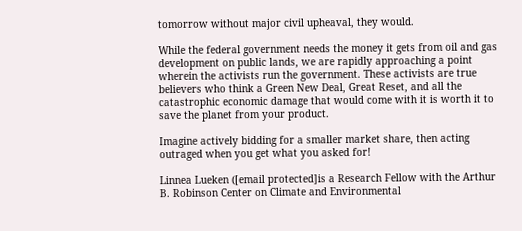tomorrow without major civil upheaval, they would.

While the federal government needs the money it gets from oil and gas development on public lands, we are rapidly approaching a point wherein the activists run the government. These activists are true believers who think a Green New Deal, Great Reset, and all the catastrophic economic damage that would come with it is worth it to save the planet from your product.

Imagine actively bidding for a smaller market share, then acting outraged when you get what you asked for!

Linnea Lueken ([email protected]is a Research Fellow with the Arthur B. Robinson Center on Climate and Environmental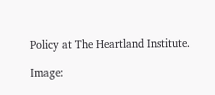Policy at The Heartland Institute.

Image: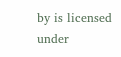by is licensed under